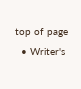top of page
  • Writer's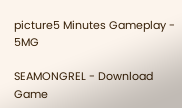picture5 Minutes Gameplay - 5MG

SEAMONGREL - Download Game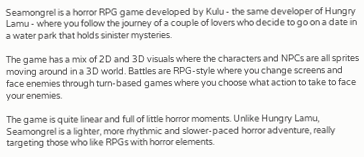Seamongrel is a horror RPG game developed by Kulu - the same developer of Hungry Lamu - where you follow the journey of a couple of lovers who decide to go on a date in a water park that holds sinister mysteries.

The game has a mix of 2D and 3D visuals where the characters and NPCs are all sprites moving around in a 3D world. Battles are RPG-style where you change screens and face enemies through turn-based games where you choose what action to take to face your enemies.

The game is quite linear and full of little horror moments. Unlike Hungry Lamu, Seamongrel is a lighter, more rhythmic and slower-paced horror adventure, really targeting those who like RPGs with horror elements.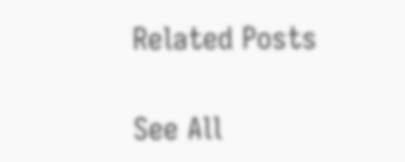Related Posts

See All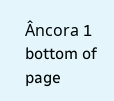Âncora 1
bottom of page